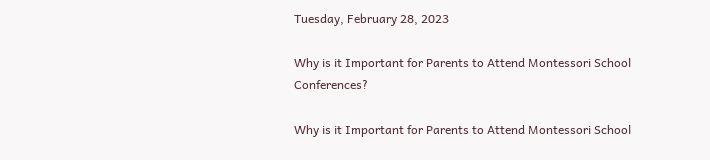Tuesday, February 28, 2023

Why is it Important for Parents to Attend Montessori School Conferences?

Why is it Important for Parents to Attend Montessori School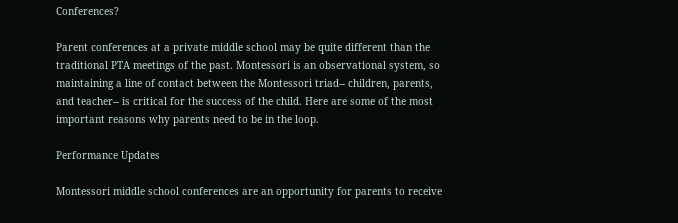Conferences?

Parent conferences at a private middle school may be quite different than the traditional PTA meetings of the past. Montessori is an observational system, so maintaining a line of contact between the Montessori triad-- children, parents, and teacher-- is critical for the success of the child. Here are some of the most important reasons why parents need to be in the loop.

Performance Updates

Montessori middle school conferences are an opportunity for parents to receive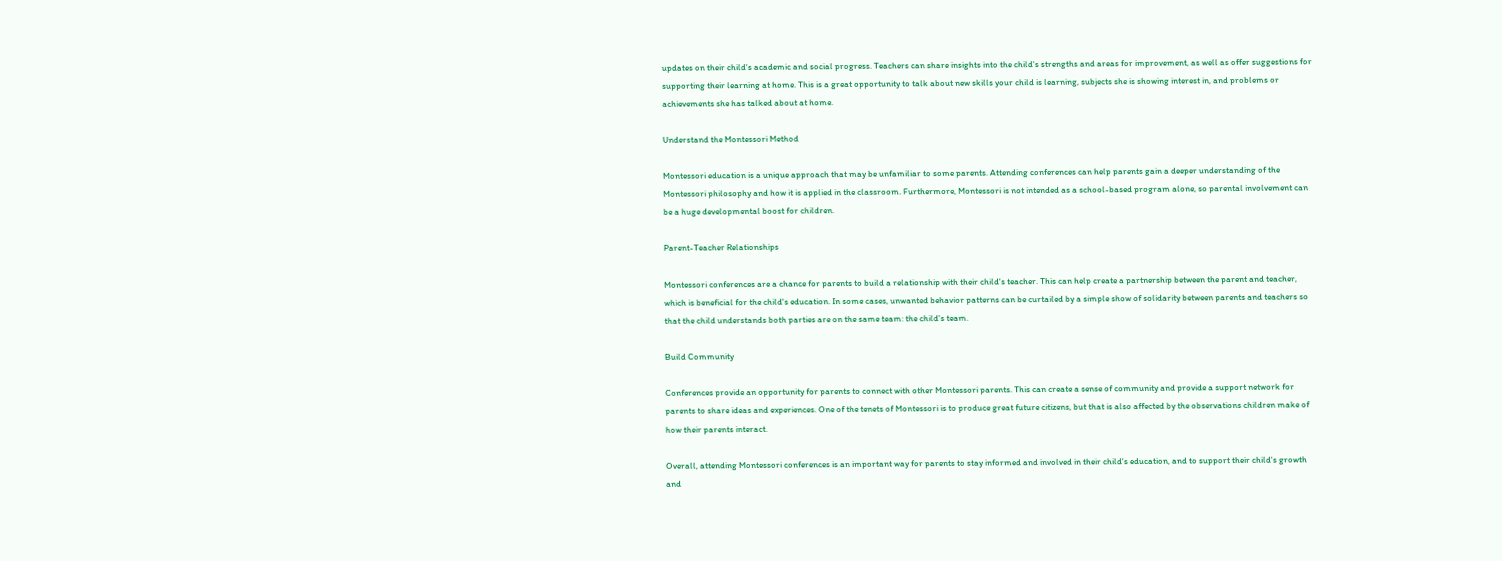updates on their child's academic and social progress. Teachers can share insights into the child's strengths and areas for improvement, as well as offer suggestions for supporting their learning at home. This is a great opportunity to talk about new skills your child is learning, subjects she is showing interest in, and problems or achievements she has talked about at home.

Understand the Montessori Method

Montessori education is a unique approach that may be unfamiliar to some parents. Attending conferences can help parents gain a deeper understanding of the Montessori philosophy and how it is applied in the classroom. Furthermore, Montessori is not intended as a school-based program alone, so parental involvement can be a huge developmental boost for children.

Parent-Teacher Relationships

Montessori conferences are a chance for parents to build a relationship with their child's teacher. This can help create a partnership between the parent and teacher, which is beneficial for the child's education. In some cases, unwanted behavior patterns can be curtailed by a simple show of solidarity between parents and teachers so that the child understands both parties are on the same team: the child's team.

Build Community

Conferences provide an opportunity for parents to connect with other Montessori parents. This can create a sense of community and provide a support network for parents to share ideas and experiences. One of the tenets of Montessori is to produce great future citizens, but that is also affected by the observations children make of how their parents interact.

Overall, attending Montessori conferences is an important way for parents to stay informed and involved in their child's education, and to support their child's growth and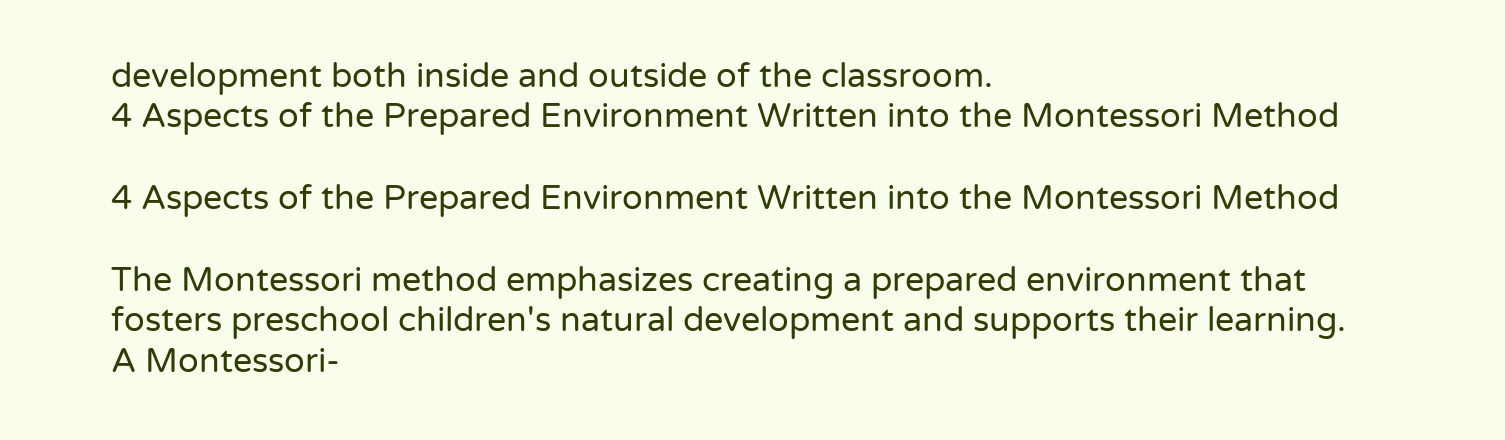development both inside and outside of the classroom.
4 Aspects of the Prepared Environment Written into the Montessori Method

4 Aspects of the Prepared Environment Written into the Montessori Method

The Montessori method emphasizes creating a prepared environment that fosters preschool children's natural development and supports their learning. A Montessori-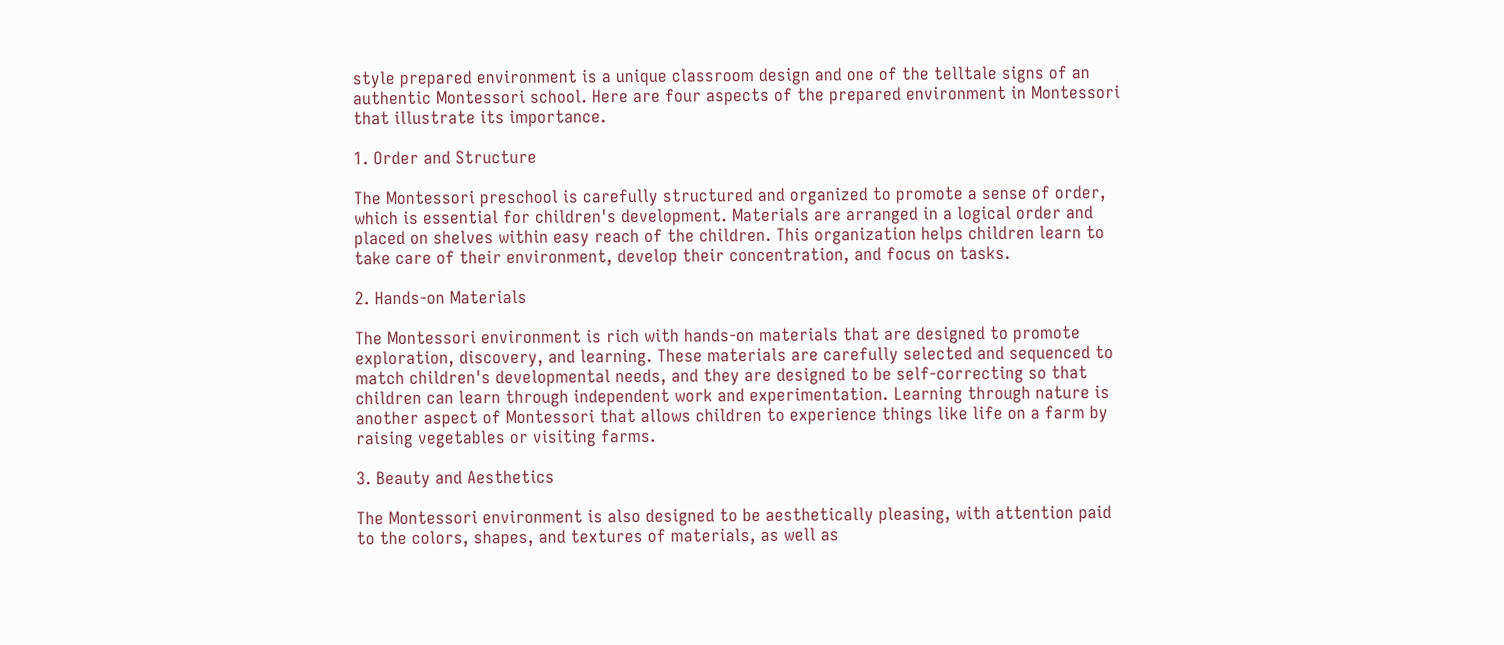style prepared environment is a unique classroom design and one of the telltale signs of an authentic Montessori school. Here are four aspects of the prepared environment in Montessori that illustrate its importance.

1. Order and Structure

The Montessori preschool is carefully structured and organized to promote a sense of order, which is essential for children's development. Materials are arranged in a logical order and placed on shelves within easy reach of the children. This organization helps children learn to take care of their environment, develop their concentration, and focus on tasks.

2. Hands-on Materials

The Montessori environment is rich with hands-on materials that are designed to promote exploration, discovery, and learning. These materials are carefully selected and sequenced to match children's developmental needs, and they are designed to be self-correcting so that children can learn through independent work and experimentation. Learning through nature is another aspect of Montessori that allows children to experience things like life on a farm by raising vegetables or visiting farms.

3. Beauty and Aesthetics

The Montessori environment is also designed to be aesthetically pleasing, with attention paid to the colors, shapes, and textures of materials, as well as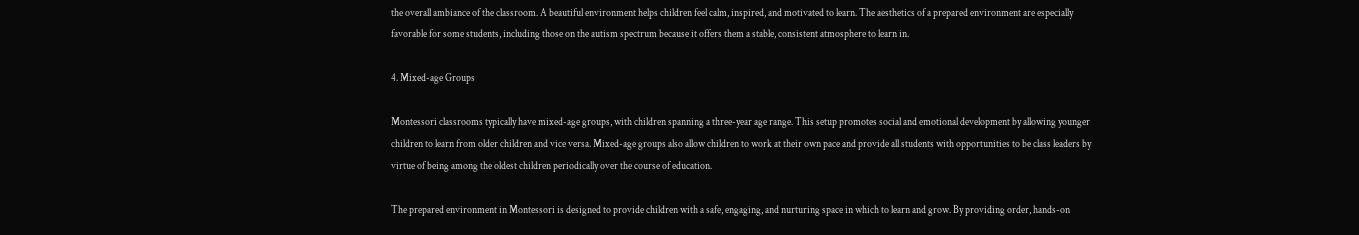the overall ambiance of the classroom. A beautiful environment helps children feel calm, inspired, and motivated to learn. The aesthetics of a prepared environment are especially favorable for some students, including those on the autism spectrum because it offers them a stable, consistent atmosphere to learn in.

4. Mixed-age Groups

Montessori classrooms typically have mixed-age groups, with children spanning a three-year age range. This setup promotes social and emotional development by allowing younger children to learn from older children and vice versa. Mixed-age groups also allow children to work at their own pace and provide all students with opportunities to be class leaders by virtue of being among the oldest children periodically over the course of education.

The prepared environment in Montessori is designed to provide children with a safe, engaging, and nurturing space in which to learn and grow. By providing order, hands-on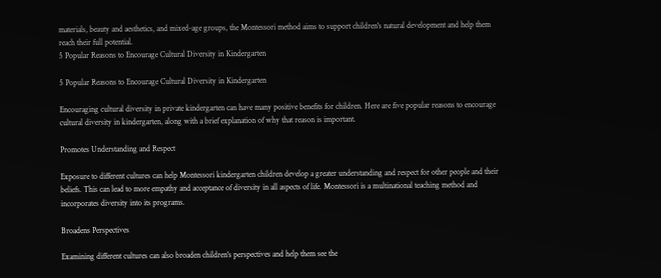materials, beauty and aesthetics, and mixed-age groups, the Montessori method aims to support children's natural development and help them reach their full potential.
5 Popular Reasons to Encourage Cultural Diversity in Kindergarten

5 Popular Reasons to Encourage Cultural Diversity in Kindergarten

Encouraging cultural diversity in private kindergarten can have many positive benefits for children. Here are five popular reasons to encourage cultural diversity in kindergarten, along with a brief explanation of why that reason is important.

Promotes Understanding and Respect

Exposure to different cultures can help Montessori kindergarten children develop a greater understanding and respect for other people and their beliefs. This can lead to more empathy and acceptance of diversity in all aspects of life. Montessori is a multinational teaching method and incorporates diversity into its programs.

Broadens Perspectives

Examining different cultures can also broaden children's perspectives and help them see the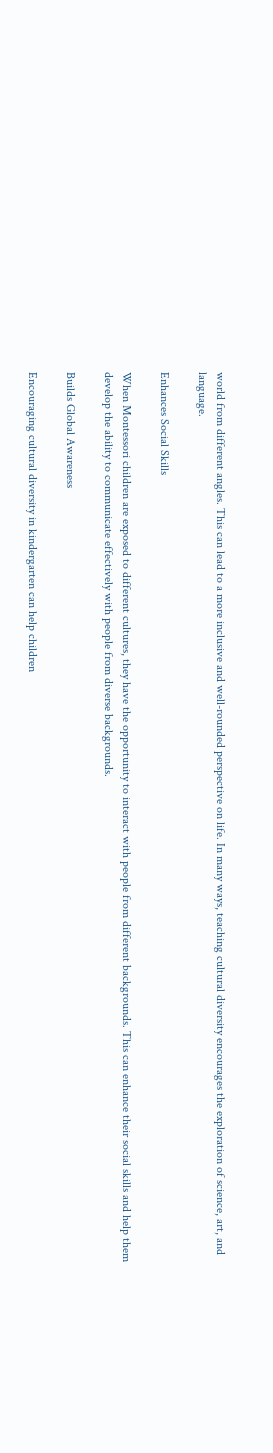world from different angles. This can lead to a more inclusive and well-rounded perspective on life. In many ways, teaching cultural diversity encourages the exploration of science, art, and language.

Enhances Social Skills

When Montessori children are exposed to different cultures, they have the opportunity to interact with people from different backgrounds. This can enhance their social skills and help them develop the ability to communicate effectively with people from diverse backgrounds.

Builds Global Awareness

Encouraging cultural diversity in kindergarten can help children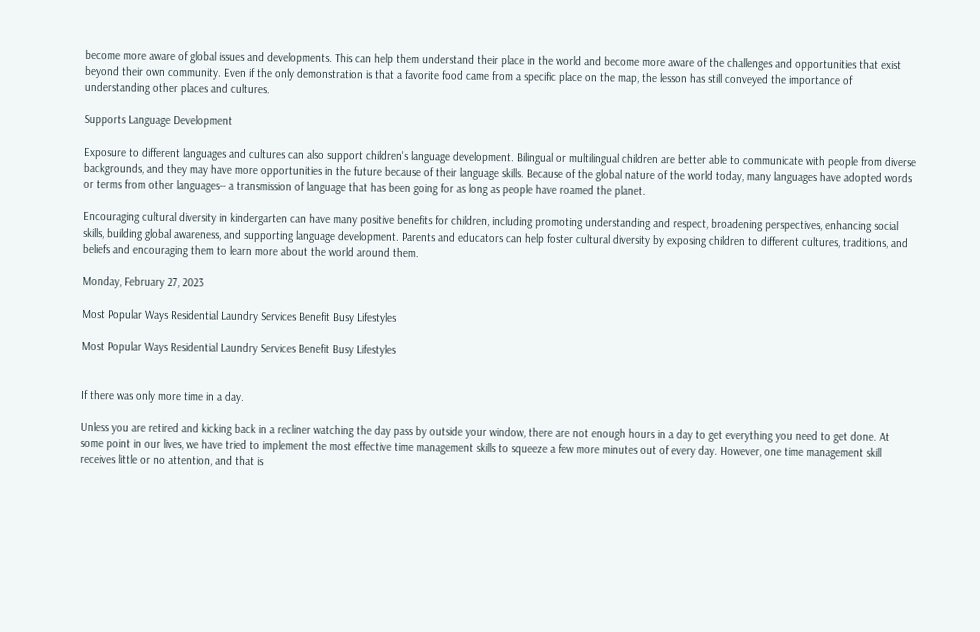become more aware of global issues and developments. This can help them understand their place in the world and become more aware of the challenges and opportunities that exist beyond their own community. Even if the only demonstration is that a favorite food came from a specific place on the map, the lesson has still conveyed the importance of understanding other places and cultures.

Supports Language Development

Exposure to different languages and cultures can also support children's language development. Bilingual or multilingual children are better able to communicate with people from diverse backgrounds, and they may have more opportunities in the future because of their language skills. Because of the global nature of the world today, many languages have adopted words or terms from other languages-- a transmission of language that has been going for as long as people have roamed the planet.

Encouraging cultural diversity in kindergarten can have many positive benefits for children, including promoting understanding and respect, broadening perspectives, enhancing social skills, building global awareness, and supporting language development. Parents and educators can help foster cultural diversity by exposing children to different cultures, traditions, and beliefs and encouraging them to learn more about the world around them.

Monday, February 27, 2023

Most Popular Ways Residential Laundry Services Benefit Busy Lifestyles

Most Popular Ways Residential Laundry Services Benefit Busy Lifestyles


If there was only more time in a day.

Unless you are retired and kicking back in a recliner watching the day pass by outside your window, there are not enough hours in a day to get everything you need to get done. At some point in our lives, we have tried to implement the most effective time management skills to squeeze a few more minutes out of every day. However, one time management skill receives little or no attention, and that is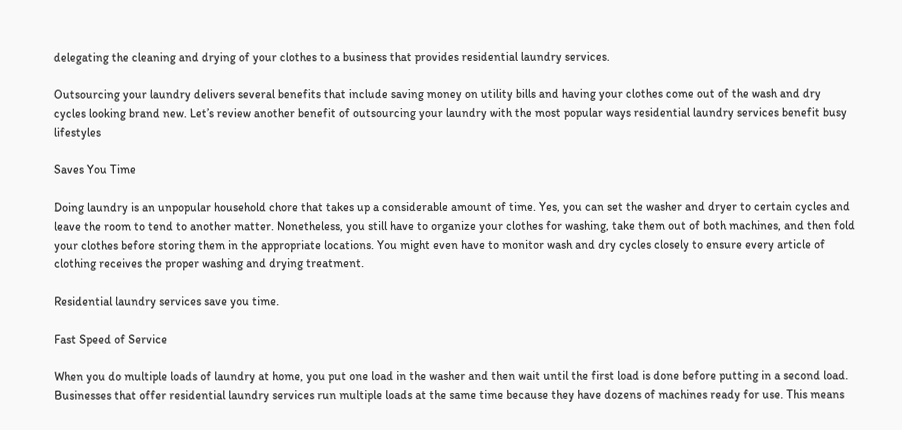delegating the cleaning and drying of your clothes to a business that provides residential laundry services.

Outsourcing your laundry delivers several benefits that include saving money on utility bills and having your clothes come out of the wash and dry cycles looking brand new. Let’s review another benefit of outsourcing your laundry with the most popular ways residential laundry services benefit busy lifestyles

Saves You Time

Doing laundry is an unpopular household chore that takes up a considerable amount of time. Yes, you can set the washer and dryer to certain cycles and leave the room to tend to another matter. Nonetheless, you still have to organize your clothes for washing, take them out of both machines, and then fold your clothes before storing them in the appropriate locations. You might even have to monitor wash and dry cycles closely to ensure every article of clothing receives the proper washing and drying treatment.

Residential laundry services save you time.

Fast Speed of Service

When you do multiple loads of laundry at home, you put one load in the washer and then wait until the first load is done before putting in a second load. Businesses that offer residential laundry services run multiple loads at the same time because they have dozens of machines ready for use. This means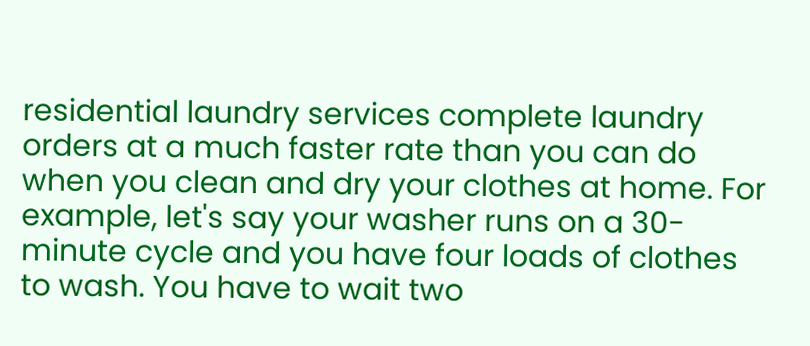residential laundry services complete laundry orders at a much faster rate than you can do when you clean and dry your clothes at home. For example, let's say your washer runs on a 30-minute cycle and you have four loads of clothes to wash. You have to wait two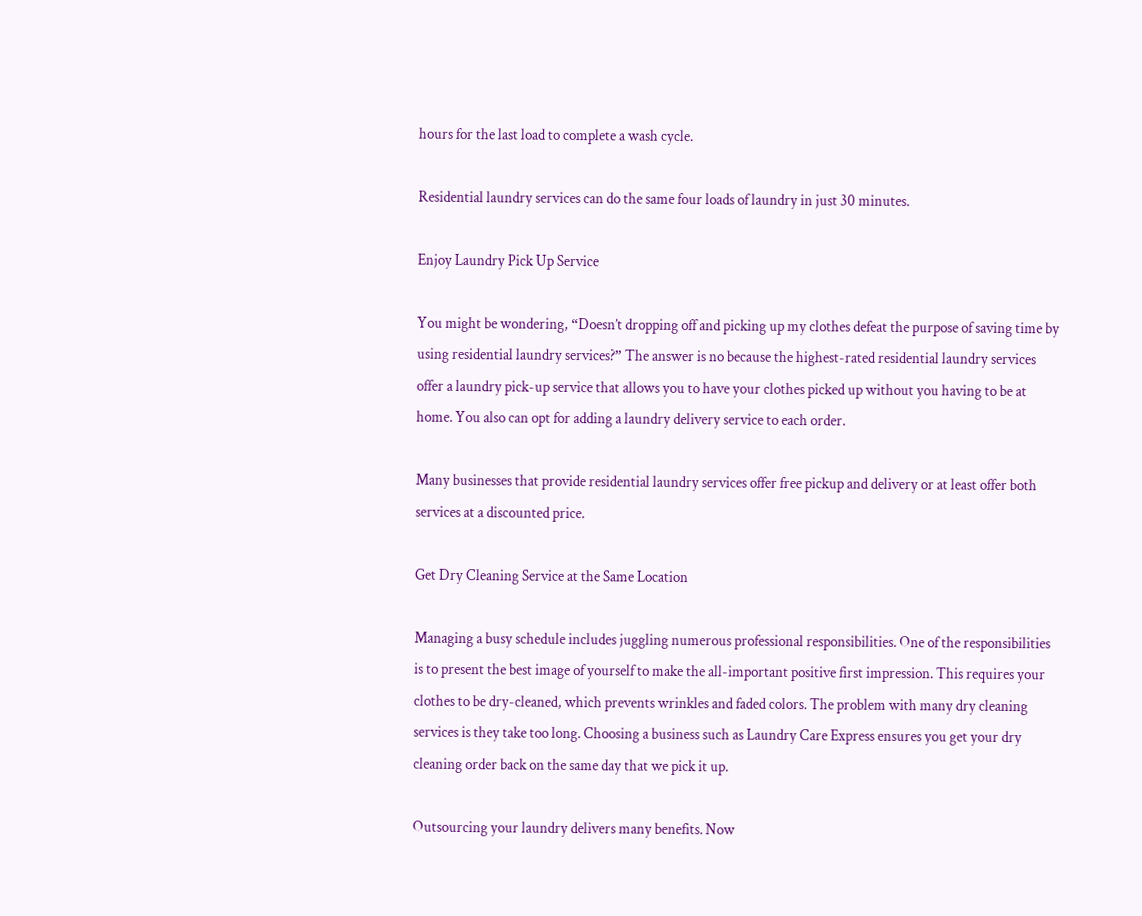hours for the last load to complete a wash cycle.

Residential laundry services can do the same four loads of laundry in just 30 minutes.

Enjoy Laundry Pick Up Service

You might be wondering, “Doesn’t dropping off and picking up my clothes defeat the purpose of saving time by using residential laundry services?” The answer is no because the highest-rated residential laundry services offer a laundry pick-up service that allows you to have your clothes picked up without you having to be at home. You also can opt for adding a laundry delivery service to each order.

Many businesses that provide residential laundry services offer free pickup and delivery or at least offer both services at a discounted price.

Get Dry Cleaning Service at the Same Location

Managing a busy schedule includes juggling numerous professional responsibilities. One of the responsibilities is to present the best image of yourself to make the all-important positive first impression. This requires your clothes to be dry-cleaned, which prevents wrinkles and faded colors. The problem with many dry cleaning services is they take too long. Choosing a business such as Laundry Care Express ensures you get your dry cleaning order back on the same day that we pick it up.

Outsourcing your laundry delivers many benefits. Now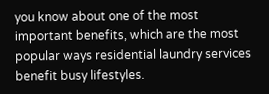you know about one of the most important benefits, which are the most popular ways residential laundry services benefit busy lifestyles.